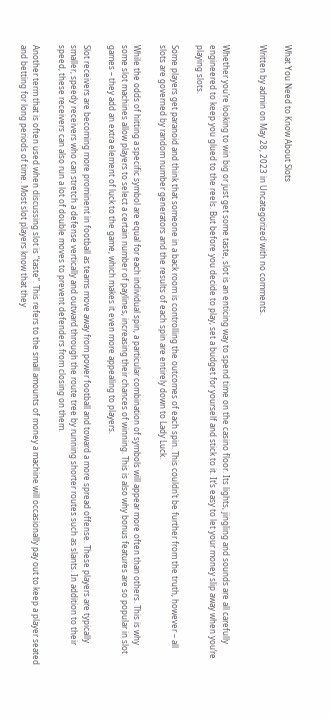What You Need to Know About Slots

Written by admin on May 28, 2023 in Uncategorized with no comments.


Whether you’re looking to win big or just get some taste, slot is an enticing way to spend time on the casino floor. Its lights, jingling and sounds are all carefully engineered to keep you glued to the reels. But before you decide to play, set a budget for yourself and stick to it. It’s easy to let your money slip away when you’re playing slots.

Some players get paranoid and think that someone in a back room is controlling the outcomes of each spin. This couldn’t be further from the truth, however – all slots are governed by random number generators and the results of each spin are entirely down to Lady Luck.

While the odds of hitting a specific symbol are equal for each individual spin, a particular combination of symbols will appear more often than others. This is why some slot machines allow players to select a certain number of paylines, increasing their chances of winning. This is also why bonus features are so popular in slot games – they add an extra element of luck to the game, which makes it even more appealing to players.

Slot receivers are becoming more prominent in football as teams move away from power football and toward a more spread offense. These players are typically smaller, speedy receivers who can stretch a defense vertically and outward through the route tree by running shorter routes such as slants. In addition to their speed, these receivers can also run a lot of double moves to prevent defenders from closing on them.

Another term that is often used when discussing slot is “taste”. This refers to the small amounts of money a machine will occasionally pay out to keep a player seated and betting for long periods of time. Most slot players know that they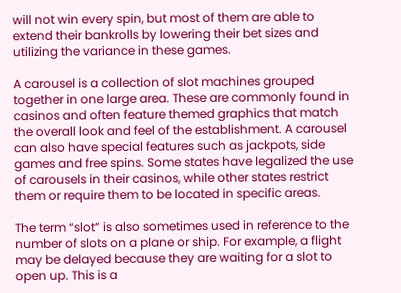will not win every spin, but most of them are able to extend their bankrolls by lowering their bet sizes and utilizing the variance in these games.

A carousel is a collection of slot machines grouped together in one large area. These are commonly found in casinos and often feature themed graphics that match the overall look and feel of the establishment. A carousel can also have special features such as jackpots, side games and free spins. Some states have legalized the use of carousels in their casinos, while other states restrict them or require them to be located in specific areas.

The term “slot” is also sometimes used in reference to the number of slots on a plane or ship. For example, a flight may be delayed because they are waiting for a slot to open up. This is a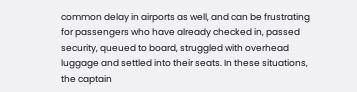common delay in airports as well, and can be frustrating for passengers who have already checked in, passed security, queued to board, struggled with overhead luggage and settled into their seats. In these situations, the captain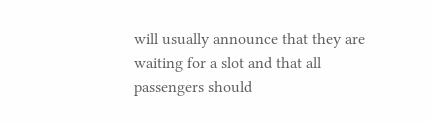will usually announce that they are waiting for a slot and that all passengers should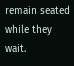remain seated while they wait.